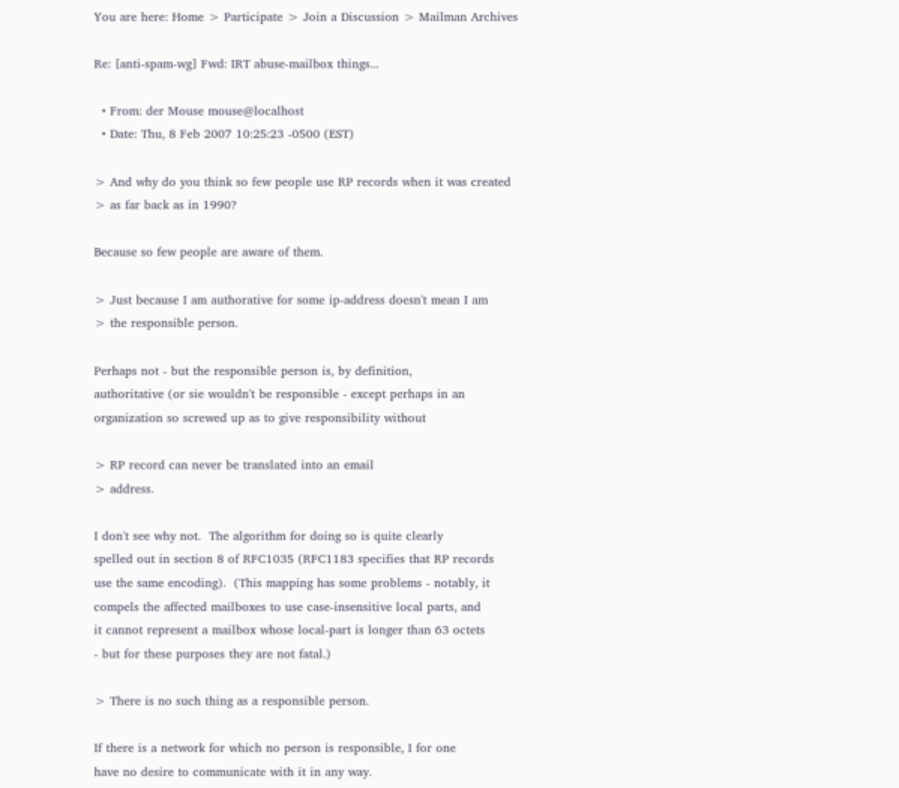You are here: Home > Participate > Join a Discussion > Mailman Archives

Re: [anti-spam-wg] Fwd: IRT abuse-mailbox things...

  • From: der Mouse mouse@localhost
  • Date: Thu, 8 Feb 2007 10:25:23 -0500 (EST)

> And why do you think so few people use RP records when it was created
> as far back as in 1990?

Because so few people are aware of them.

> Just because I am authorative for some ip-address doesn't mean I am
> the responsible person.

Perhaps not - but the responsible person is, by definition,
authoritative (or sie wouldn't be responsible - except perhaps in an
organization so screwed up as to give responsibility without

> RP record can never be translated into an email
> address.

I don't see why not.  The algorithm for doing so is quite clearly
spelled out in section 8 of RFC1035 (RFC1183 specifies that RP records
use the same encoding).  (This mapping has some problems - notably, it
compels the affected mailboxes to use case-insensitive local parts, and
it cannot represent a mailbox whose local-part is longer than 63 octets
- but for these purposes they are not fatal.)

> There is no such thing as a responsible person.

If there is a network for which no person is responsible, I for one
have no desire to communicate with it in any way.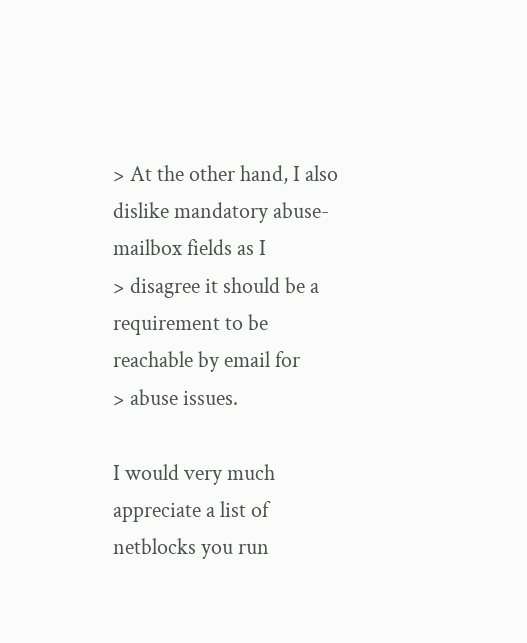> At the other hand, I also dislike mandatory abuse-mailbox fields as I
> disagree it should be a requirement to be reachable by email for
> abuse issues.

I would very much appreciate a list of netblocks you run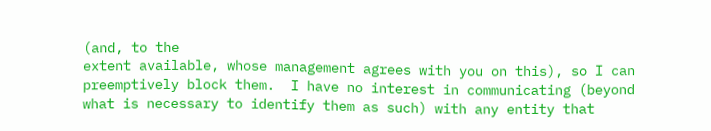(and, to the
extent available, whose management agrees with you on this), so I can
preemptively block them.  I have no interest in communicating (beyond
what is necessary to identify them as such) with any entity that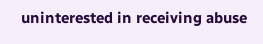uninterested in receiving abuse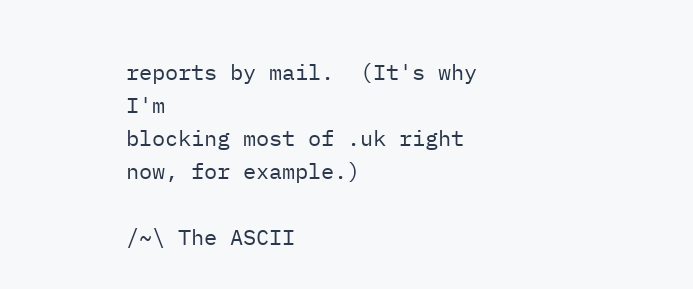reports by mail.  (It's why I'm
blocking most of .uk right now, for example.)

/~\ The ASCII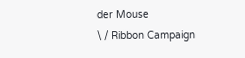der Mouse
\ / Ribbon Campaign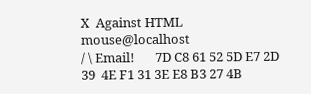X  Against HTML           mouse@localhost
/ \ Email!       7D C8 61 52 5D E7 2D 39  4E F1 31 3E E8 B3 27 4B